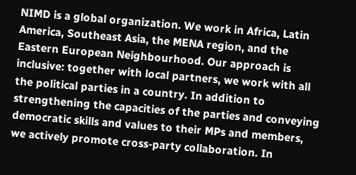NIMD is a global organization. We work in Africa, Latin America, Southeast Asia, the MENA region, and the Eastern European Neighbourhood. Our approach is inclusive: together with local partners, we work with all the political parties in a country. In addition to strengthening the capacities of the parties and conveying democratic skills and values to their MPs and members, we actively promote cross-party collaboration. In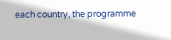each country, the programme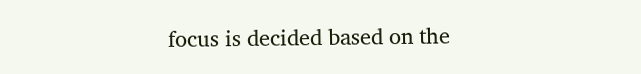focus is decided based on the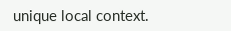unique local context.